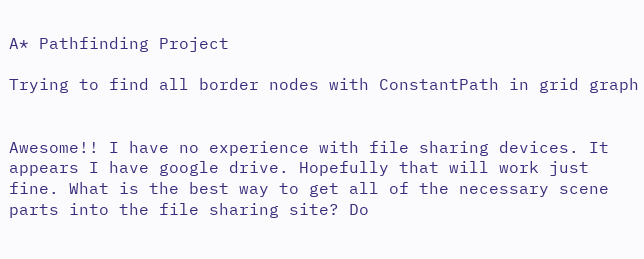A* Pathfinding Project

Trying to find all border nodes with ConstantPath in grid graph


Awesome!! I have no experience with file sharing devices. It appears I have google drive. Hopefully that will work just fine. What is the best way to get all of the necessary scene parts into the file sharing site? Do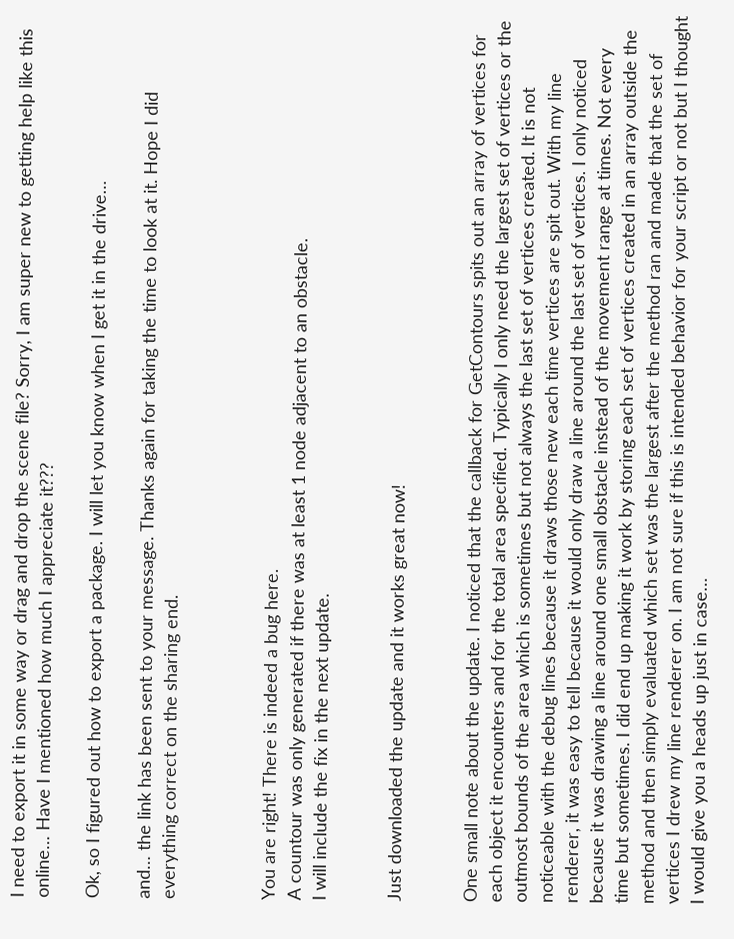I need to export it in some way or drag and drop the scene file? Sorry, I am super new to getting help like this online… Have I mentioned how much I appreciate it???

Ok, so I figured out how to export a package. I will let you know when I get it in the drive…

and… the link has been sent to your message. Thanks again for taking the time to look at it. Hope I did everything correct on the sharing end.



You are right! There is indeed a bug here.
A countour was only generated if there was at least 1 node adjacent to an obstacle.
I will include the fix in the next update.


Just downloaded the update and it works great now!


One small note about the update. I noticed that the callback for GetContours spits out an array of vertices for each object it encounters and for the total area specified. Typically I only need the largest set of vertices or the outmost bounds of the area which is sometimes but not always the last set of vertices created. It is not noticeable with the debug lines because it draws those new each time vertices are spit out. With my line renderer, it was easy to tell because it would only draw a line around the last set of vertices. I only noticed because it was drawing a line around one small obstacle instead of the movement range at times. Not every time but sometimes. I did end up making it work by storing each set of vertices created in an array outside the method and then simply evaluated which set was the largest after the method ran and made that the set of vertices I drew my line renderer on. I am not sure if this is intended behavior for your script or not but I thought I would give you a heads up just in case…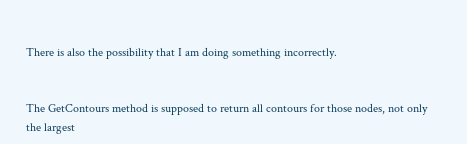There is also the possibility that I am doing something incorrectly.


The GetContours method is supposed to return all contours for those nodes, not only the largest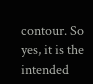contour. So yes, it is the intended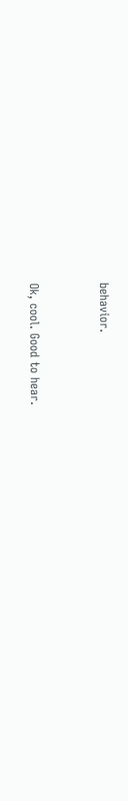behavior.


Ok, cool. Good to hear.